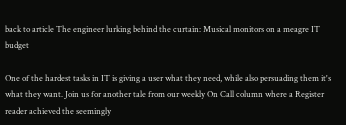back to article The engineer lurking behind the curtain: Musical monitors on a meagre IT budget

One of the hardest tasks in IT is giving a user what they need, while also persuading them it's what they want. Join us for another tale from our weekly On Call column where a Register reader achieved the seemingly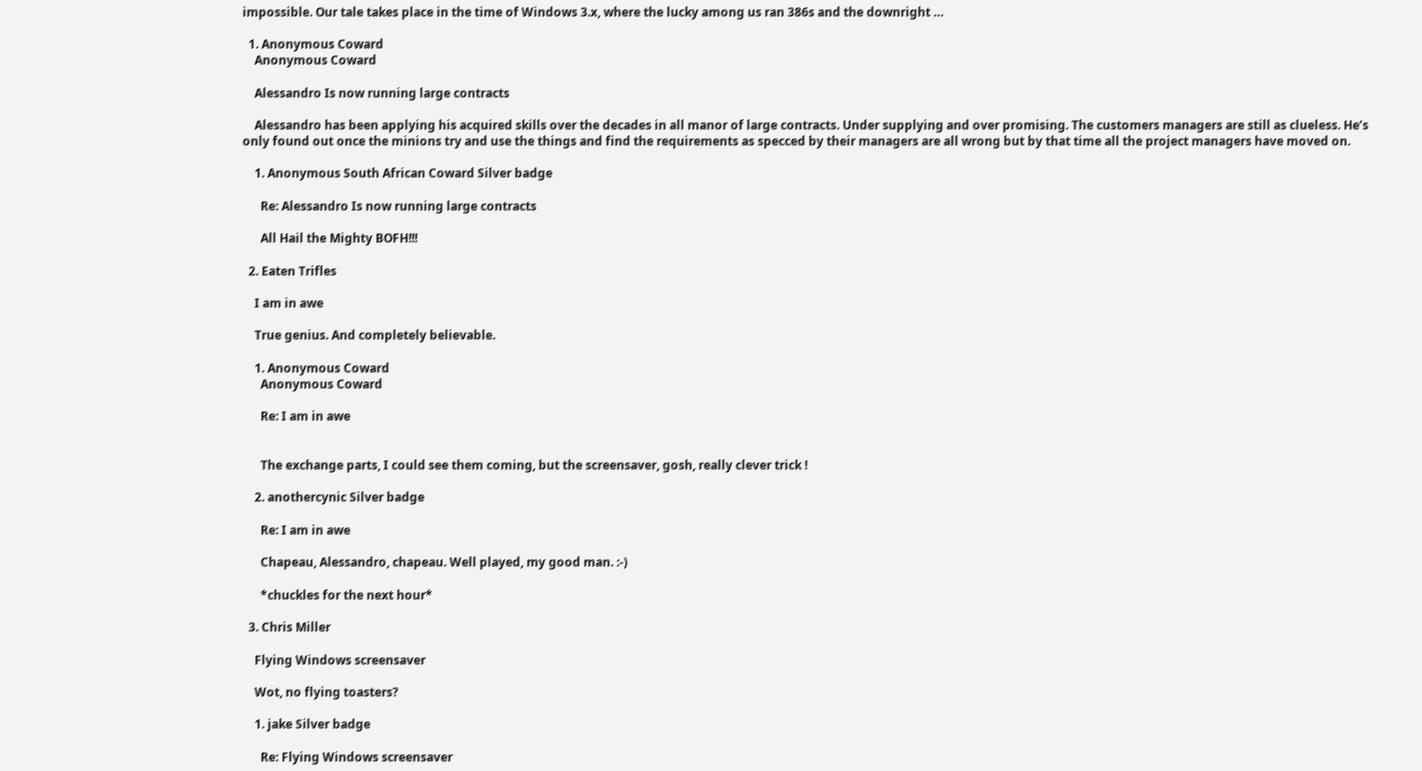impossible. Our tale takes place in the time of Windows 3.x, where the lucky among us ran 386s and the downright …

  1. Anonymous Coward
    Anonymous Coward

    Alessandro Is now running large contracts

    Alessandro has been applying his acquired skills over the decades in all manor of large contracts. Under supplying and over promising. The customers managers are still as clueless. He’s only found out once the minions try and use the things and find the requirements as specced by their managers are all wrong but by that time all the project managers have moved on.

    1. Anonymous South African Coward Silver badge

      Re: Alessandro Is now running large contracts

      All Hail the Mighty BOFH!!!

  2. Eaten Trifles

    I am in awe

    True genius. And completely believable.

    1. Anonymous Coward
      Anonymous Coward

      Re: I am in awe


      The exchange parts, I could see them coming, but the screensaver, gosh, really clever trick !

    2. anothercynic Silver badge

      Re: I am in awe

      Chapeau, Alessandro, chapeau. Well played, my good man. :-)

      *chuckles for the next hour*

  3. Chris Miller

    Flying Windows screensaver

    Wot, no flying toasters?

    1. jake Silver badge

      Re: Flying Windows screensaver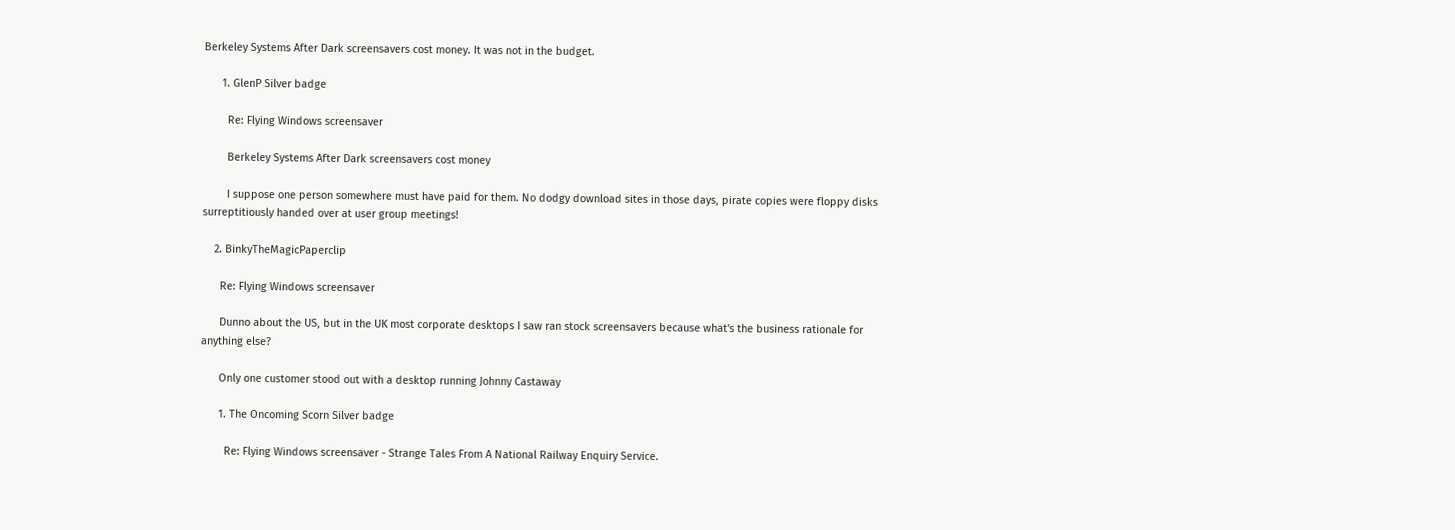Berkeley Systems After Dark screensavers cost money. It was not in the budget.

      1. GlenP Silver badge

        Re: Flying Windows screensaver

        Berkeley Systems After Dark screensavers cost money

        I suppose one person somewhere must have paid for them. No dodgy download sites in those days, pirate copies were floppy disks surreptitiously handed over at user group meetings!

    2. BinkyTheMagicPaperclip

      Re: Flying Windows screensaver

      Dunno about the US, but in the UK most corporate desktops I saw ran stock screensavers because what's the business rationale for anything else?

      Only one customer stood out with a desktop running Johnny Castaway

      1. The Oncoming Scorn Silver badge

        Re: Flying Windows screensaver - Strange Tales From A National Railway Enquiry Service.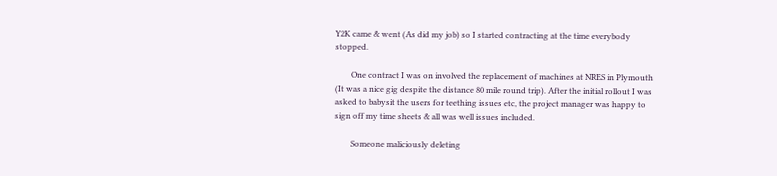Y2K came & went (As did my job) so I started contracting at the time everybody stopped.

        One contract I was on involved the replacement of machines at NRES in Plymouth (It was a nice gig despite the distance 80 mile round trip). After the initial rollout I was asked to babysit the users for teething issues etc, the project manager was happy to sign off my time sheets & all was well issues included.

        Someone maliciously deleting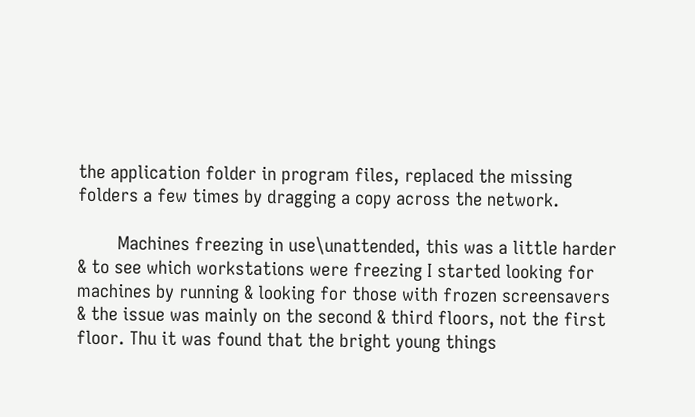the application folder in program files, replaced the missing folders a few times by dragging a copy across the network.

        Machines freezing in use\unattended, this was a little harder & to see which workstations were freezing I started looking for machines by running & looking for those with frozen screensavers & the issue was mainly on the second & third floors, not the first floor. Thu it was found that the bright young things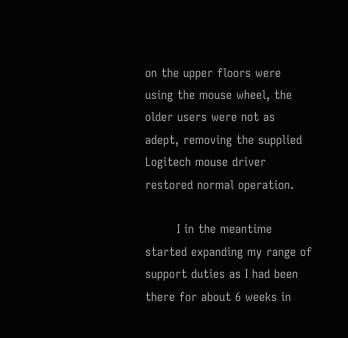on the upper floors were using the mouse wheel, the older users were not as adept, removing the supplied Logitech mouse driver restored normal operation.

        I in the meantime started expanding my range of support duties as I had been there for about 6 weeks in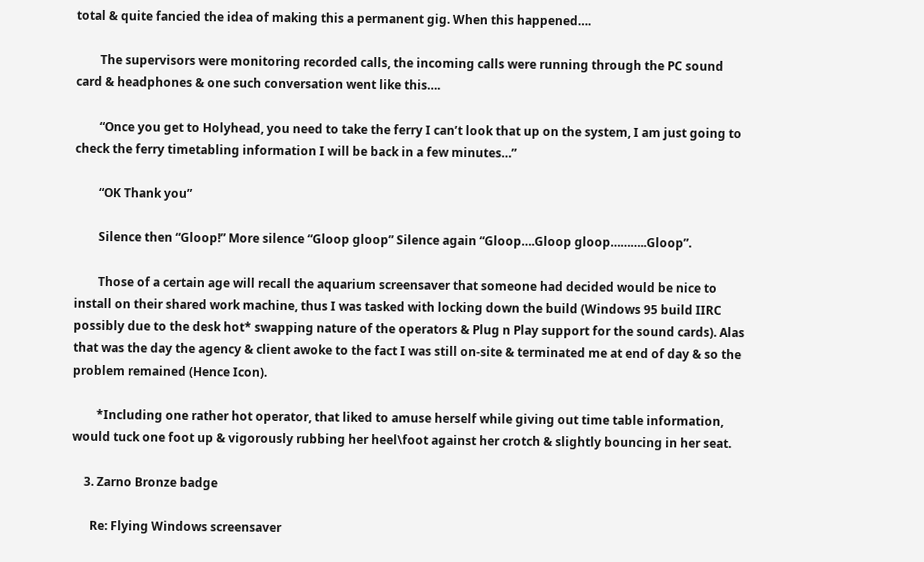total & quite fancied the idea of making this a permanent gig. When this happened….

        The supervisors were monitoring recorded calls, the incoming calls were running through the PC sound card & headphones & one such conversation went like this….

        “Once you get to Holyhead, you need to take the ferry I can’t look that up on the system, I am just going to check the ferry timetabling information I will be back in a few minutes…”

        “OK Thank you”

        Silence then “Gloop!” More silence “Gloop gloop” Silence again “Gloop….Gloop gloop………..Gloop”.

        Those of a certain age will recall the aquarium screensaver that someone had decided would be nice to install on their shared work machine, thus I was tasked with locking down the build (Windows 95 build IIRC possibly due to the desk hot* swapping nature of the operators & Plug n Play support for the sound cards). Alas that was the day the agency & client awoke to the fact I was still on-site & terminated me at end of day & so the problem remained (Hence Icon).

        *Including one rather hot operator, that liked to amuse herself while giving out time table information, would tuck one foot up & vigorously rubbing her heel\foot against her crotch & slightly bouncing in her seat.

    3. Zarno Bronze badge

      Re: Flying Windows screensaver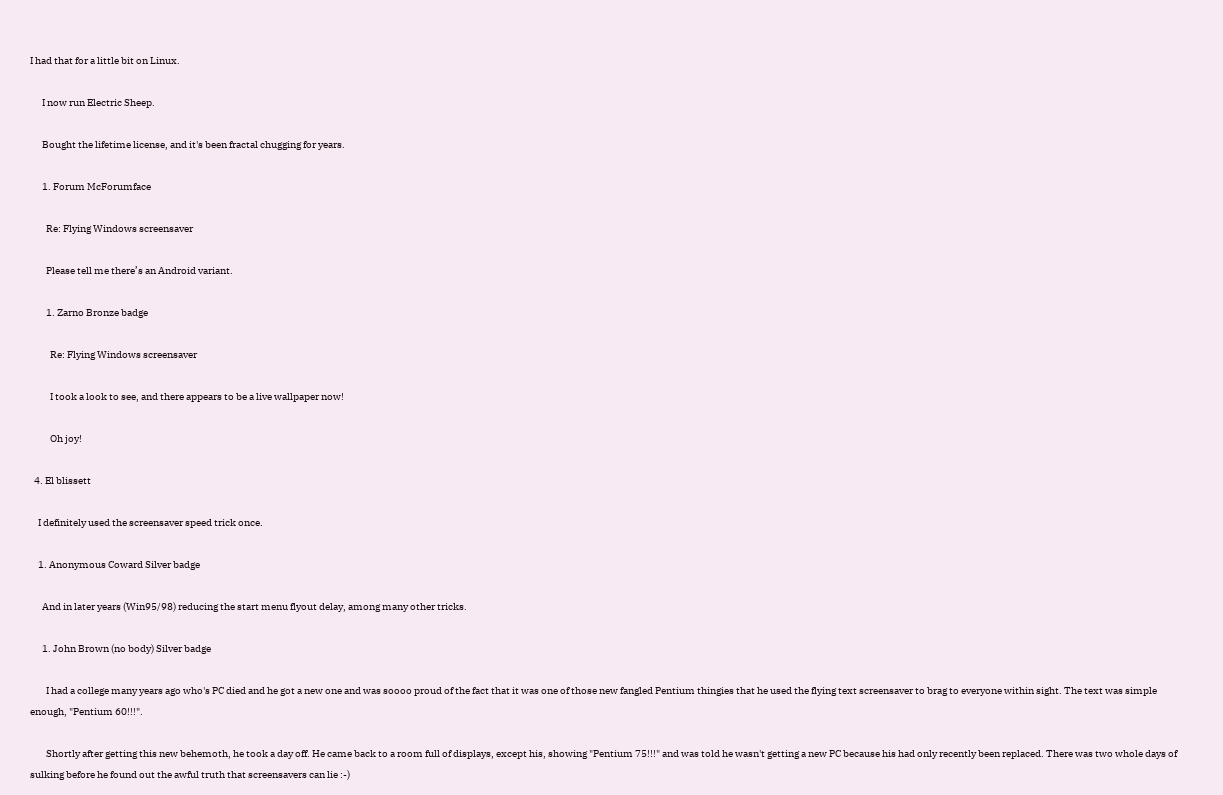I had that for a little bit on Linux.

      I now run Electric Sheep.

      Bought the lifetime license, and it's been fractal chugging for years.

      1. Forum McForumface

        Re: Flying Windows screensaver

        Please tell me there’s an Android variant.

        1. Zarno Bronze badge

          Re: Flying Windows screensaver

          I took a look to see, and there appears to be a live wallpaper now!

          Oh joy!

  4. El blissett

    I definitely used the screensaver speed trick once.

    1. Anonymous Coward Silver badge

      And in later years (Win95/98) reducing the start menu flyout delay, among many other tricks.

      1. John Brown (no body) Silver badge

        I had a college many years ago who's PC died and he got a new one and was soooo proud of the fact that it was one of those new fangled Pentium thingies that he used the flying text screensaver to brag to everyone within sight. The text was simple enough, "Pentium 60!!!".

        Shortly after getting this new behemoth, he took a day off. He came back to a room full of displays, except his, showing "Pentium 75!!!" and was told he wasn't getting a new PC because his had only recently been replaced. There was two whole days of sulking before he found out the awful truth that screensavers can lie :-)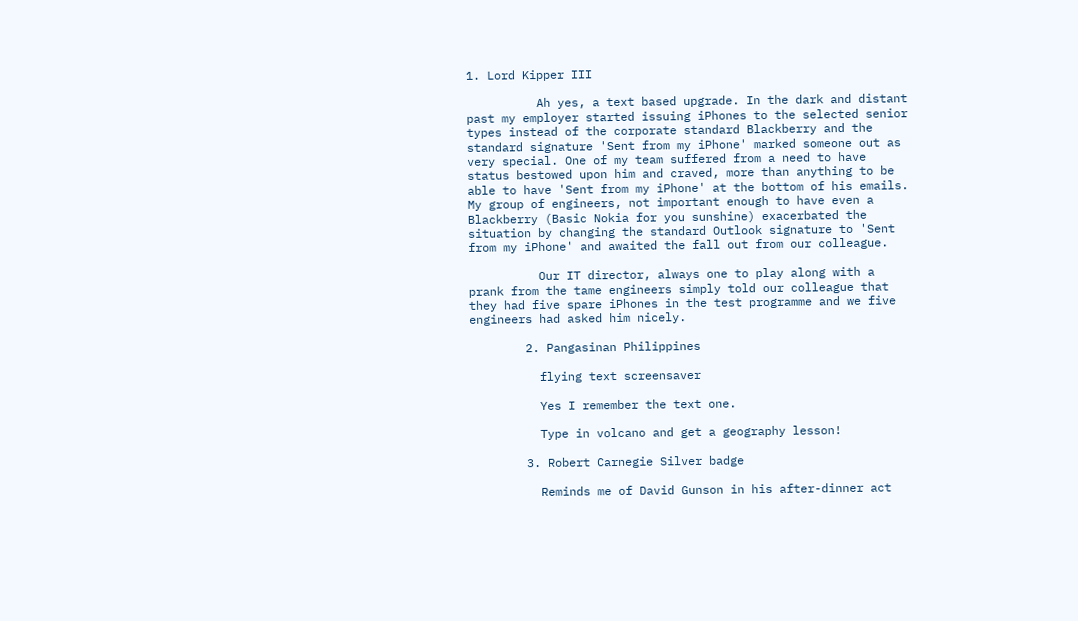1. Lord Kipper III

          Ah yes, a text based upgrade. In the dark and distant past my employer started issuing iPhones to the selected senior types instead of the corporate standard Blackberry and the standard signature 'Sent from my iPhone' marked someone out as very special. One of my team suffered from a need to have status bestowed upon him and craved, more than anything to be able to have 'Sent from my iPhone' at the bottom of his emails. My group of engineers, not important enough to have even a Blackberry (Basic Nokia for you sunshine) exacerbated the situation by changing the standard Outlook signature to 'Sent from my iPhone' and awaited the fall out from our colleague.

          Our IT director, always one to play along with a prank from the tame engineers simply told our colleague that they had five spare iPhones in the test programme and we five engineers had asked him nicely.

        2. Pangasinan Philippines

          flying text screensaver

          Yes I remember the text one.

          Type in volcano and get a geography lesson!

        3. Robert Carnegie Silver badge

          Reminds me of David Gunson in his after-dinner act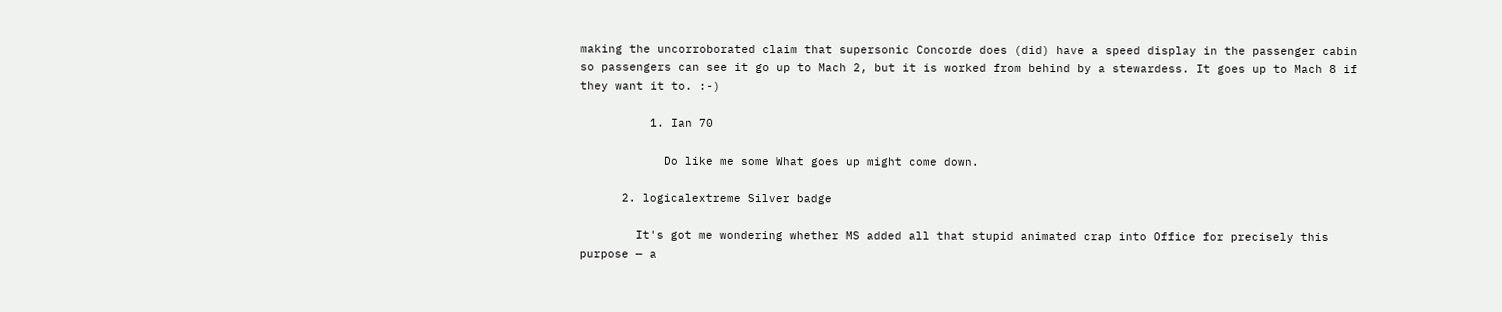making the uncorroborated claim that supersonic Concorde does (did) have a speed display in the passenger cabin so passengers can see it go up to Mach 2, but it is worked from behind by a stewardess. It goes up to Mach 8 if they want it to. :-)

          1. Ian 70

            Do like me some What goes up might come down.

      2. logicalextreme Silver badge

        It's got me wondering whether MS added all that stupid animated crap into Office for precisely this purpose — a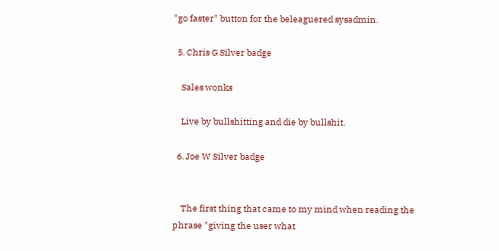"go faster" button for the beleaguered sysadmin.

  5. Chris G Silver badge

    Sales wonks

    Live by bullshitting and die by bullshit.

  6. Joe W Silver badge


    The first thing that came to my mind when reading the phrase "giving the user what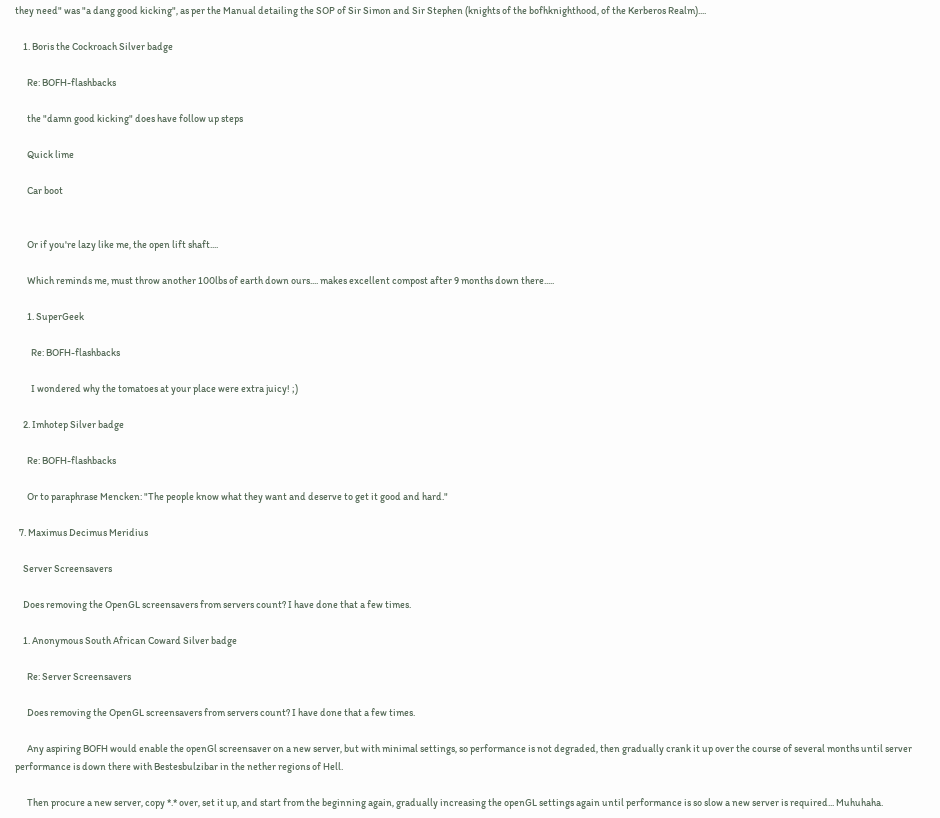they need" was "a dang good kicking", as per the Manual detailing the SOP of Sir Simon and Sir Stephen (knights of the bofhknighthood, of the Kerberos Realm)....

    1. Boris the Cockroach Silver badge

      Re: BOFH-flashbacks

      the "damn good kicking" does have follow up steps

      Quick lime

      Car boot


      Or if you're lazy like me, the open lift shaft....

      Which reminds me, must throw another 100lbs of earth down ours.... makes excellent compost after 9 months down there.....

      1. SuperGeek

        Re: BOFH-flashbacks

        I wondered why the tomatoes at your place were extra juicy! ;)

    2. Imhotep Silver badge

      Re: BOFH-flashbacks

      Or to paraphrase Mencken: "The people know what they want and deserve to get it good and hard."

  7. Maximus Decimus Meridius

    Server Screensavers

    Does removing the OpenGL screensavers from servers count? I have done that a few times.

    1. Anonymous South African Coward Silver badge

      Re: Server Screensavers

      Does removing the OpenGL screensavers from servers count? I have done that a few times.

      Any aspiring BOFH would enable the openGl screensaver on a new server, but with minimal settings, so performance is not degraded, then gradually crank it up over the course of several months until server performance is down there with Bestesbulzibar in the nether regions of Hell.

      Then procure a new server, copy *.* over, set it up, and start from the beginning again, gradually increasing the openGL settings again until performance is so slow a new server is required... Muhuhaha.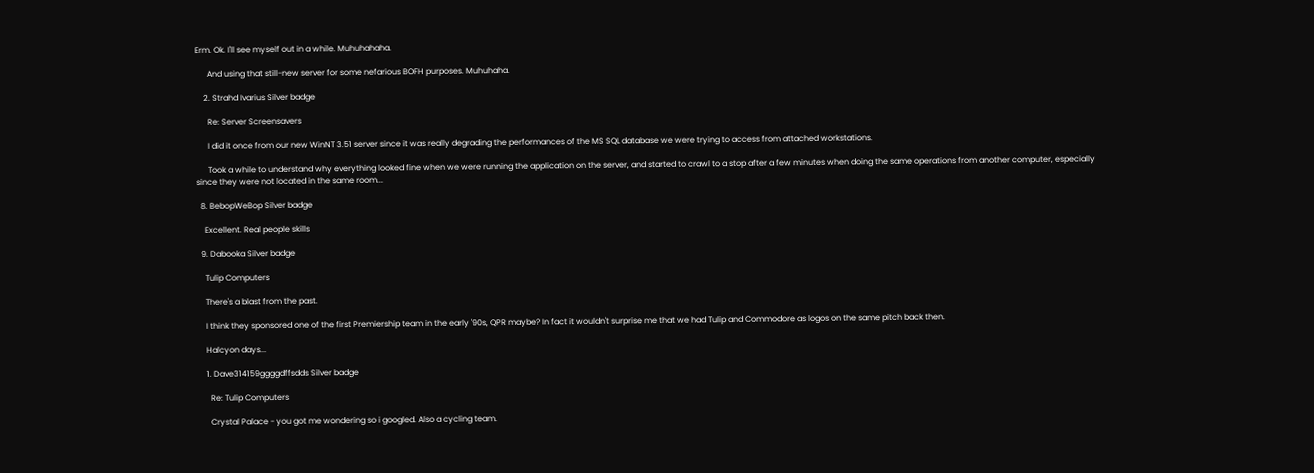Erm. Ok. I'll see myself out in a while. Muhuhahaha.

      And using that still-new server for some nefarious BOFH purposes. Muhuhaha.

    2. Strahd Ivarius Silver badge

      Re: Server Screensavers

      I did it once from our new WinNT 3.51 server since it was really degrading the performances of the MS SQL database we were trying to access from attached workstations.

      Took a while to understand why everything looked fine when we were running the application on the server, and started to crawl to a stop after a few minutes when doing the same operations from another computer, especially since they were not located in the same room...

  8. BebopWeBop Silver badge

    Excellent. Real people skills

  9. Dabooka Silver badge

    Tulip Computers

    There's a blast from the past.

    I think they sponsored one of the first Premiership team in the early '90s, QPR maybe? In fact it wouldn't surprise me that we had Tulip and Commodore as logos on the same pitch back then.

    Halcyon days...

    1. Dave314159ggggdffsdds Silver badge

      Re: Tulip Computers

      Crystal Palace - you got me wondering so i googled. Also a cycling team.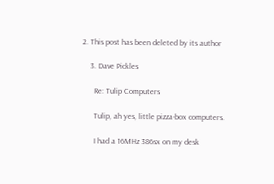2. This post has been deleted by its author

    3. Dave Pickles

      Re: Tulip Computers

      Tulip, ah yes, little pizza-box computers.

      I had a 16MHz 386sx on my desk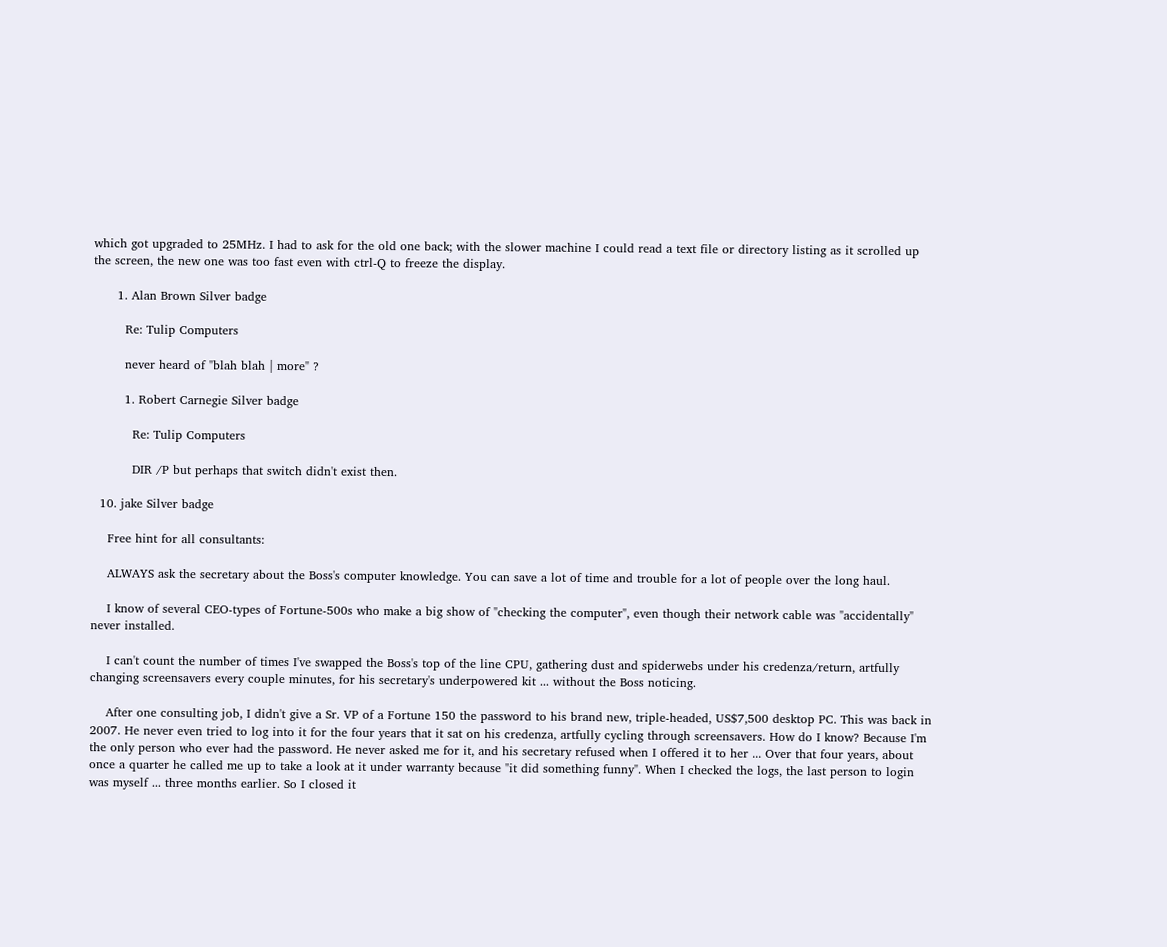which got upgraded to 25MHz. I had to ask for the old one back; with the slower machine I could read a text file or directory listing as it scrolled up the screen, the new one was too fast even with ctrl-Q to freeze the display.

      1. Alan Brown Silver badge

        Re: Tulip Computers

        never heard of "blah blah | more" ?

        1. Robert Carnegie Silver badge

          Re: Tulip Computers

          DIR /P but perhaps that switch didn't exist then.

  10. jake Silver badge

    Free hint for all consultants:

    ALWAYS ask the secretary about the Boss's computer knowledge. You can save a lot of time and trouble for a lot of people over the long haul.

    I know of several CEO-types of Fortune-500s who make a big show of "checking the computer", even though their network cable was "accidentally" never installed.

    I can't count the number of times I've swapped the Boss's top of the line CPU, gathering dust and spiderwebs under his credenza/return, artfully changing screensavers every couple minutes, for his secretary's underpowered kit ... without the Boss noticing.

    After one consulting job, I didn't give a Sr. VP of a Fortune 150 the password to his brand new, triple-headed, US$7,500 desktop PC. This was back in 2007. He never even tried to log into it for the four years that it sat on his credenza, artfully cycling through screensavers. How do I know? Because I'm the only person who ever had the password. He never asked me for it, and his secretary refused when I offered it to her ... Over that four years, about once a quarter he called me up to take a look at it under warranty because "it did something funny". When I checked the logs, the last person to login was myself ... three months earlier. So I closed it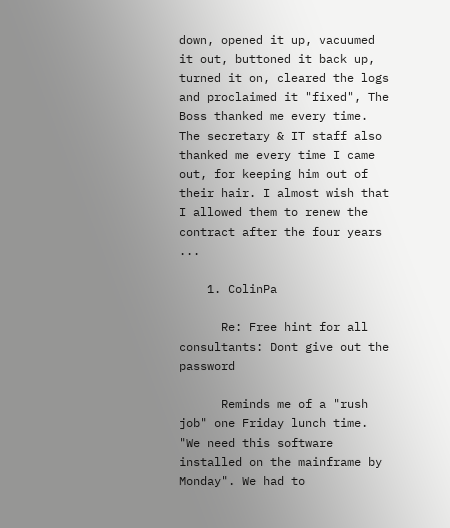down, opened it up, vacuumed it out, buttoned it back up, turned it on, cleared the logs and proclaimed it "fixed", The Boss thanked me every time. The secretary & IT staff also thanked me every time I came out, for keeping him out of their hair. I almost wish that I allowed them to renew the contract after the four years ...

    1. ColinPa

      Re: Free hint for all consultants: Dont give out the password

      Reminds me of a "rush job" one Friday lunch time. "We need this software installed on the mainframe by Monday". We had to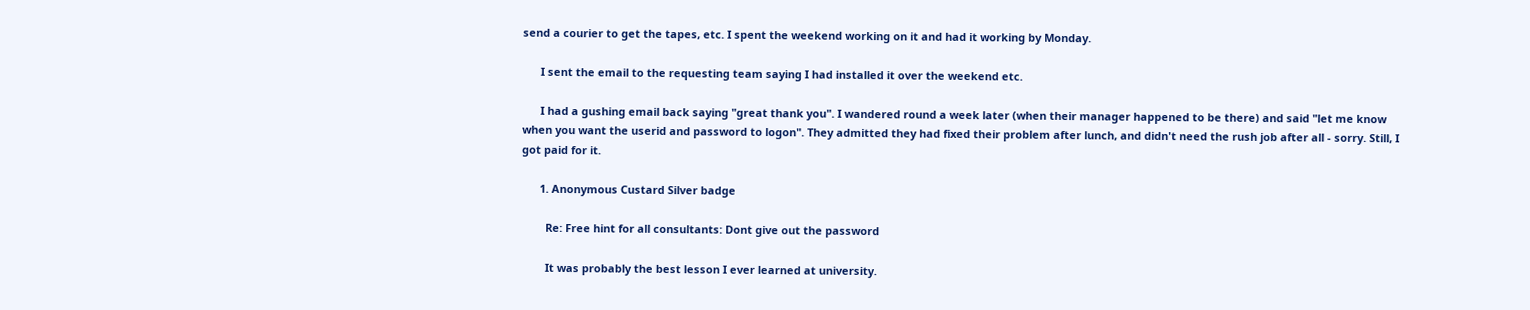send a courier to get the tapes, etc. I spent the weekend working on it and had it working by Monday.

      I sent the email to the requesting team saying I had installed it over the weekend etc.

      I had a gushing email back saying "great thank you". I wandered round a week later (when their manager happened to be there) and said "let me know when you want the userid and password to logon". They admitted they had fixed their problem after lunch, and didn't need the rush job after all - sorry. Still, I got paid for it.

      1. Anonymous Custard Silver badge

        Re: Free hint for all consultants: Dont give out the password

        It was probably the best lesson I ever learned at university.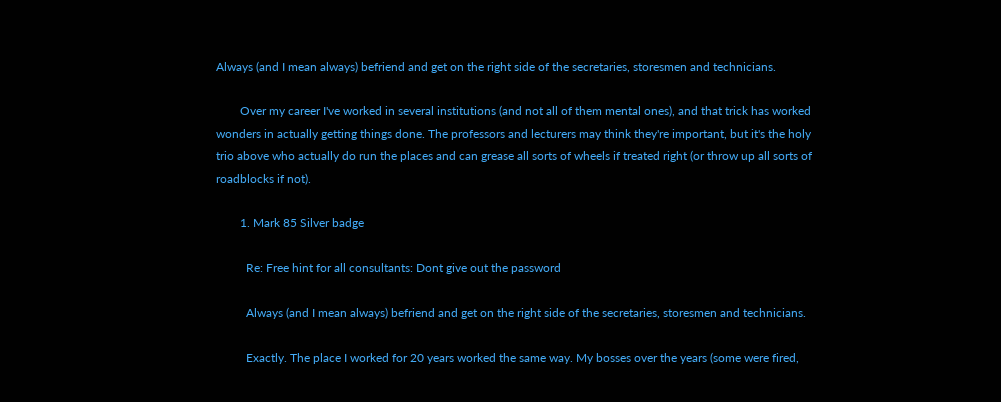Always (and I mean always) befriend and get on the right side of the secretaries, storesmen and technicians.

        Over my career I've worked in several institutions (and not all of them mental ones), and that trick has worked wonders in actually getting things done. The professors and lecturers may think they're important, but it's the holy trio above who actually do run the places and can grease all sorts of wheels if treated right (or throw up all sorts of roadblocks if not).

        1. Mark 85 Silver badge

          Re: Free hint for all consultants: Dont give out the password

          Always (and I mean always) befriend and get on the right side of the secretaries, storesmen and technicians.

          Exactly. The place I worked for 20 years worked the same way. My bosses over the years (some were fired,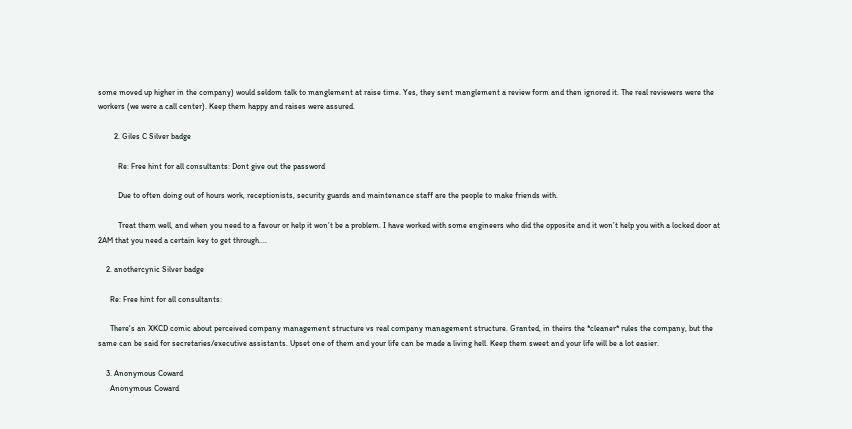some moved up higher in the company) would seldom talk to manglement at raise time. Yes, they sent manglement a review form and then ignored it. The real reviewers were the workers (we were a call center). Keep them happy and raises were assured.

        2. Giles C Silver badge

          Re: Free hint for all consultants: Dont give out the password

          Due to often doing out of hours work, receptionists, security guards and maintenance staff are the people to make friends with.

          Treat them well, and when you need to a favour or help it won’t be a problem. I have worked with some engineers who did the opposite and it won’t help you with a locked door at 2AM that you need a certain key to get through....

    2. anothercynic Silver badge

      Re: Free hint for all consultants:

      There's an XKCD comic about perceived company management structure vs real company management structure. Granted, in theirs the *cleaner* rules the company, but the same can be said for secretaries/executive assistants. Upset one of them and your life can be made a living hell. Keep them sweet and your life will be a lot easier.

    3. Anonymous Coward
      Anonymous Coward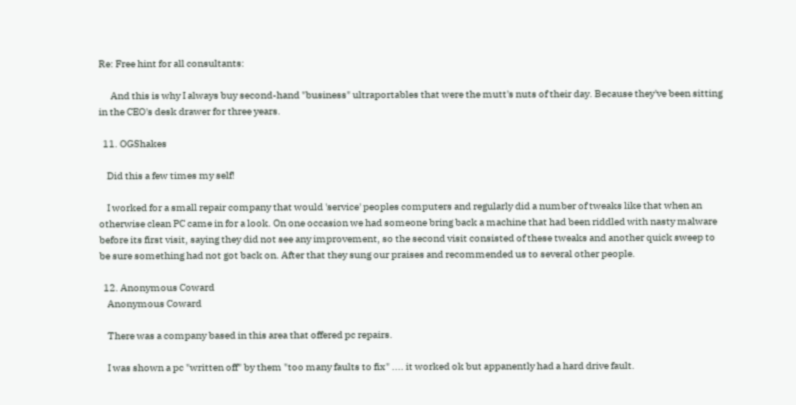Re: Free hint for all consultants:

      And this is why I always buy second-hand "business" ultraportables that were the mutt's nuts of their day. Because they've been sitting in the CEO's desk drawer for three years.

  11. OGShakes

    Did this a few times my self!

    I worked for a small repair company that would 'service' peoples computers and regularly did a number of tweaks like that when an otherwise clean PC came in for a look. On one occasion we had someone bring back a machine that had been riddled with nasty malware before its first visit, saying they did not see any improvement, so the second visit consisted of these tweaks and another quick sweep to be sure something had not got back on. After that they sung our praises and recommended us to several other people.

  12. Anonymous Coward
    Anonymous Coward

    There was a company based in this area that offered pc repairs.

    I was shown a pc "written off" by them "too many faults to fix" .... it worked ok but appanently had a hard drive fault.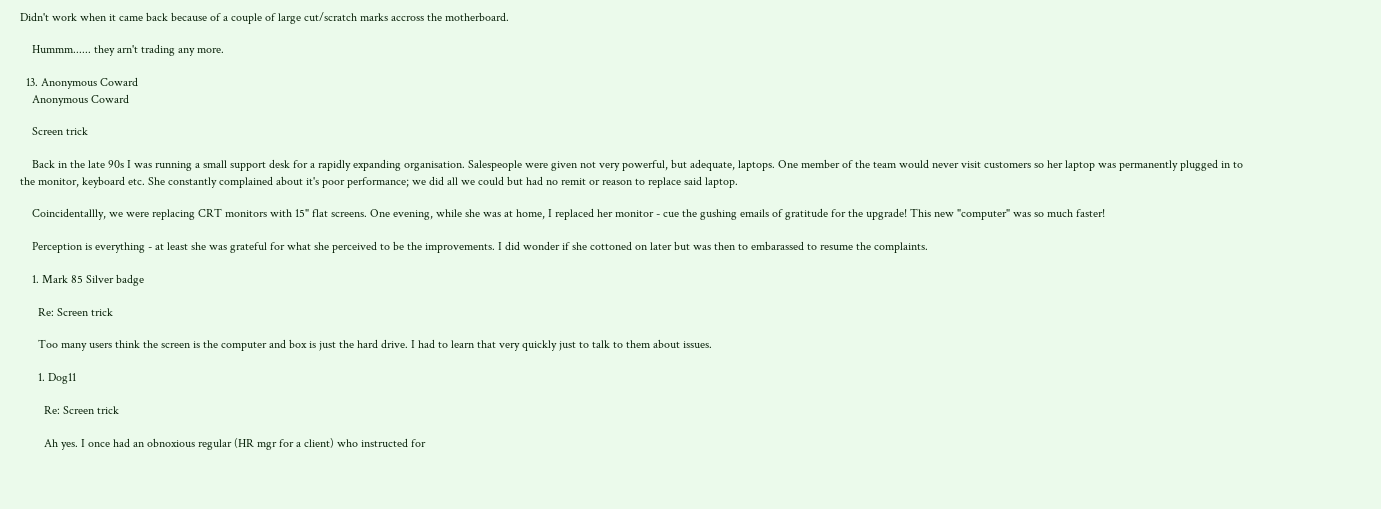Didn't work when it came back because of a couple of large cut/scratch marks accross the motherboard.

    Hummm...... they arn't trading any more.

  13. Anonymous Coward
    Anonymous Coward

    Screen trick

    Back in the late 90s I was running a small support desk for a rapidly expanding organisation. Salespeople were given not very powerful, but adequate, laptops. One member of the team would never visit customers so her laptop was permanently plugged in to the monitor, keyboard etc. She constantly complained about it's poor performance; we did all we could but had no remit or reason to replace said laptop.

    Coincidentallly, we were replacing CRT monitors with 15" flat screens. One evening, while she was at home, I replaced her monitor - cue the gushing emails of gratitude for the upgrade! This new "computer" was so much faster!

    Perception is everything - at least she was grateful for what she perceived to be the improvements. I did wonder if she cottoned on later but was then to embarassed to resume the complaints.

    1. Mark 85 Silver badge

      Re: Screen trick

      Too many users think the screen is the computer and box is just the hard drive. I had to learn that very quickly just to talk to them about issues.

      1. Dog11

        Re: Screen trick

        Ah yes. I once had an obnoxious regular (HR mgr for a client) who instructed for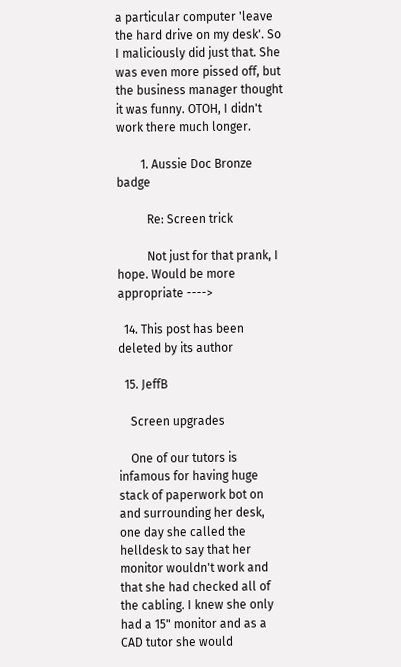a particular computer 'leave the hard drive on my desk'. So I maliciously did just that. She was even more pissed off, but the business manager thought it was funny. OTOH, I didn't work there much longer.

        1. Aussie Doc Bronze badge

          Re: Screen trick

          Not just for that prank, I hope. Would be more appropriate ---->

  14. This post has been deleted by its author

  15. JeffB

    Screen upgrades

    One of our tutors is infamous for having huge stack of paperwork bot on and surrounding her desk, one day she called the helldesk to say that her monitor wouldn't work and that she had checked all of the cabling. I knew she only had a 15" monitor and as a CAD tutor she would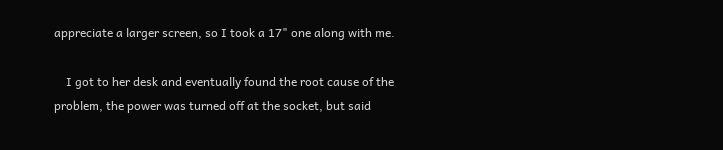appreciate a larger screen, so I took a 17" one along with me.

    I got to her desk and eventually found the root cause of the problem, the power was turned off at the socket, but said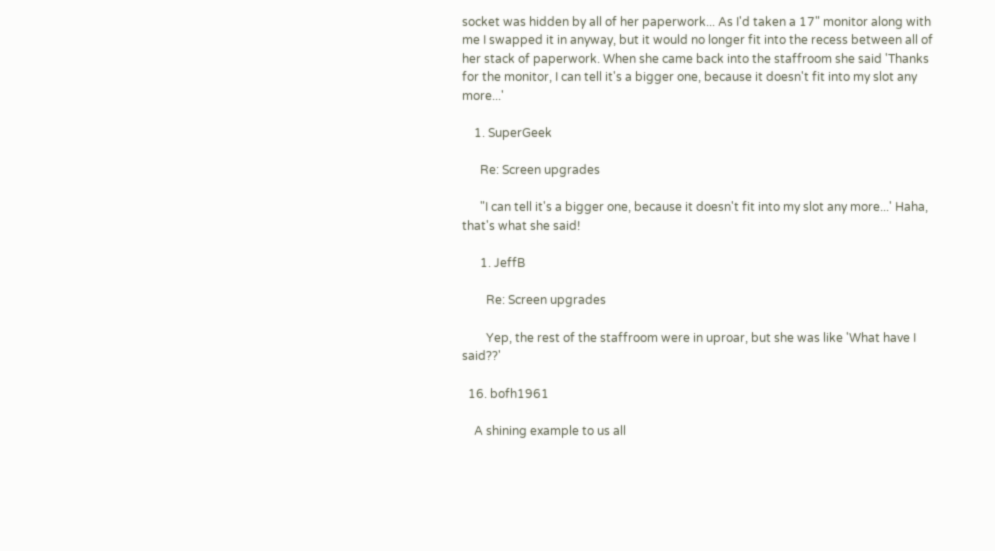socket was hidden by all of her paperwork... As I'd taken a 17" monitor along with me I swapped it in anyway, but it would no longer fit into the recess between all of her stack of paperwork. When she came back into the staffroom she said 'Thanks for the monitor, I can tell it's a bigger one, because it doesn't fit into my slot any more...'

    1. SuperGeek

      Re: Screen upgrades

      "I can tell it's a bigger one, because it doesn't fit into my slot any more...' Haha, that's what she said!

      1. JeffB

        Re: Screen upgrades

        Yep, the rest of the staffroom were in uproar, but she was like 'What have I said??'

  16. bofh1961

    A shining example to us all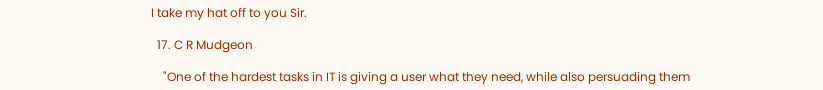I take my hat off to you Sir.

  17. C R Mudgeon

    "One of the hardest tasks in IT is giving a user what they need, while also persuading them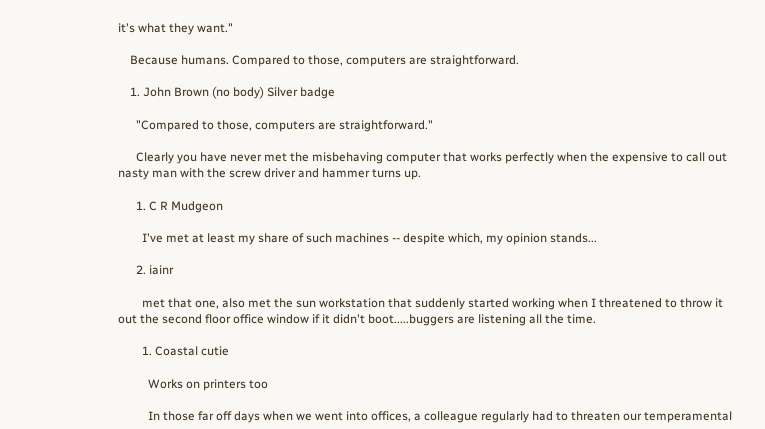it's what they want."

    Because humans. Compared to those, computers are straightforward.

    1. John Brown (no body) Silver badge

      "Compared to those, computers are straightforward."

      Clearly you have never met the misbehaving computer that works perfectly when the expensive to call out nasty man with the screw driver and hammer turns up.

      1. C R Mudgeon

        I've met at least my share of such machines -- despite which, my opinion stands...

      2. iainr

        met that one, also met the sun workstation that suddenly started working when I threatened to throw it out the second floor office window if it didn't boot.....buggers are listening all the time.

        1. Coastal cutie

          Works on printers too

          In those far off days when we went into offices, a colleague regularly had to threaten our temperamental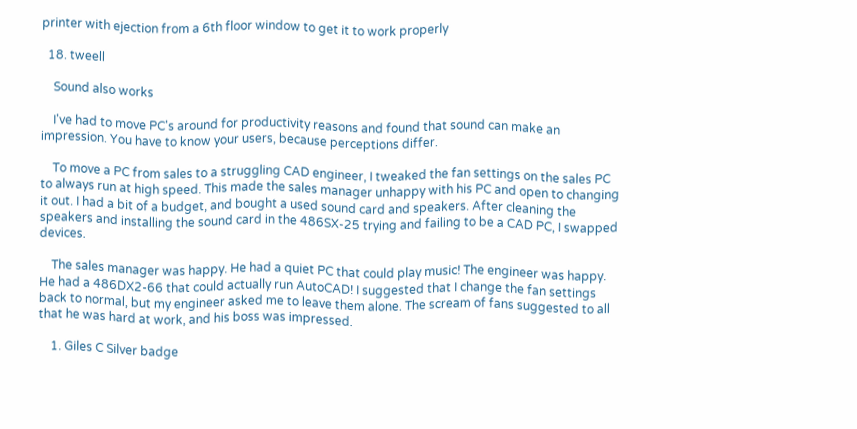printer with ejection from a 6th floor window to get it to work properly

  18. tweell

    Sound also works

    I've had to move PC's around for productivity reasons and found that sound can make an impression. You have to know your users, because perceptions differ.

    To move a PC from sales to a struggling CAD engineer, I tweaked the fan settings on the sales PC to always run at high speed. This made the sales manager unhappy with his PC and open to changing it out. I had a bit of a budget, and bought a used sound card and speakers. After cleaning the speakers and installing the sound card in the 486SX-25 trying and failing to be a CAD PC, I swapped devices.

    The sales manager was happy. He had a quiet PC that could play music! The engineer was happy. He had a 486DX2-66 that could actually run AutoCAD! I suggested that I change the fan settings back to normal, but my engineer asked me to leave them alone. The scream of fans suggested to all that he was hard at work, and his boss was impressed.

    1. Giles C Silver badge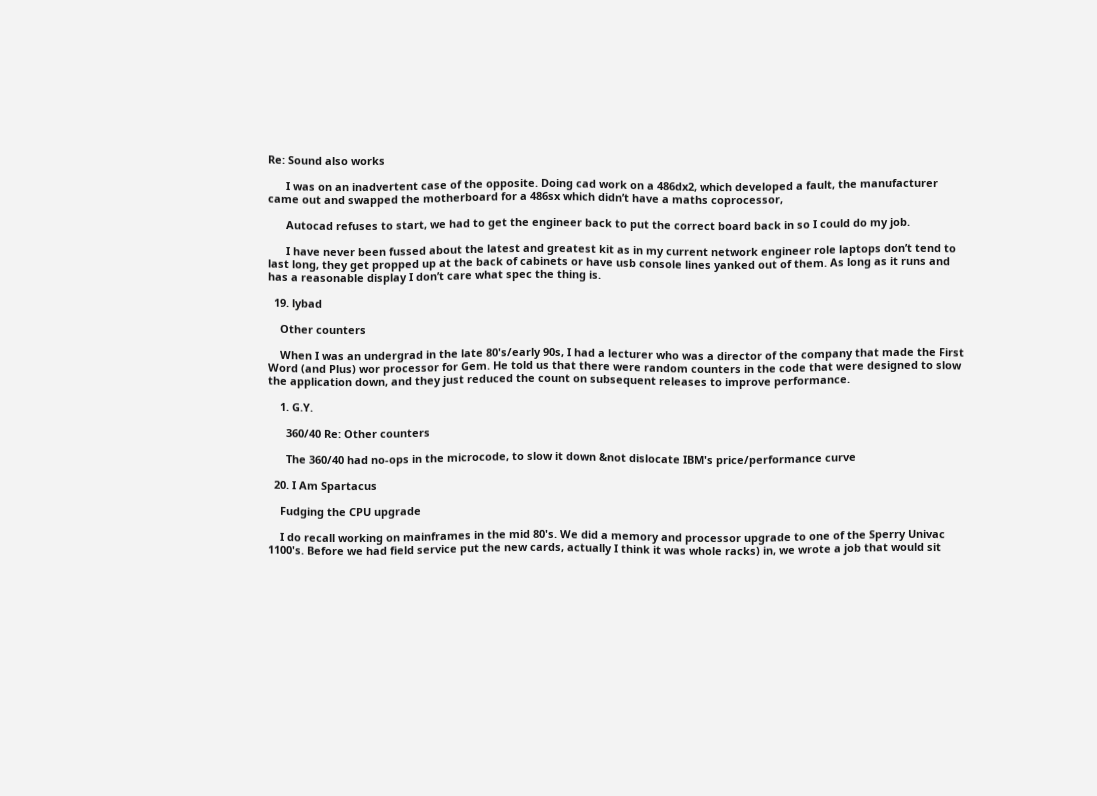Re: Sound also works

      I was on an inadvertent case of the opposite. Doing cad work on a 486dx2, which developed a fault, the manufacturer came out and swapped the motherboard for a 486sx which didn’t have a maths coprocessor,

      Autocad refuses to start, we had to get the engineer back to put the correct board back in so I could do my job.

      I have never been fussed about the latest and greatest kit as in my current network engineer role laptops don’t tend to last long, they get propped up at the back of cabinets or have usb console lines yanked out of them. As long as it runs and has a reasonable display I don’t care what spec the thing is.

  19. lybad

    Other counters

    When I was an undergrad in the late 80's/early 90s, I had a lecturer who was a director of the company that made the First Word (and Plus) wor processor for Gem. He told us that there were random counters in the code that were designed to slow the application down, and they just reduced the count on subsequent releases to improve performance.

    1. G.Y.

      360/40 Re: Other counters

      The 360/40 had no-ops in the microcode, to slow it down &not dislocate IBM's price/performance curve

  20. I Am Spartacus

    Fudging the CPU upgrade

    I do recall working on mainframes in the mid 80's. We did a memory and processor upgrade to one of the Sperry Univac 1100's. Before we had field service put the new cards, actually I think it was whole racks) in, we wrote a job that would sit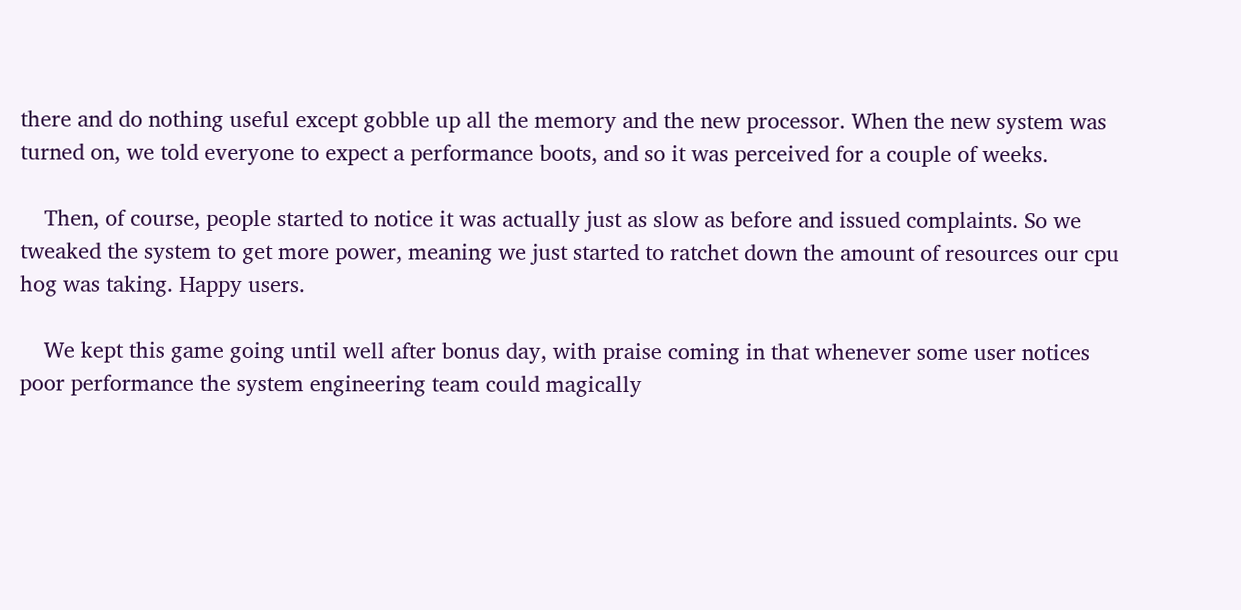there and do nothing useful except gobble up all the memory and the new processor. When the new system was turned on, we told everyone to expect a performance boots, and so it was perceived for a couple of weeks.

    Then, of course, people started to notice it was actually just as slow as before and issued complaints. So we tweaked the system to get more power, meaning we just started to ratchet down the amount of resources our cpu hog was taking. Happy users.

    We kept this game going until well after bonus day, with praise coming in that whenever some user notices poor performance the system engineering team could magically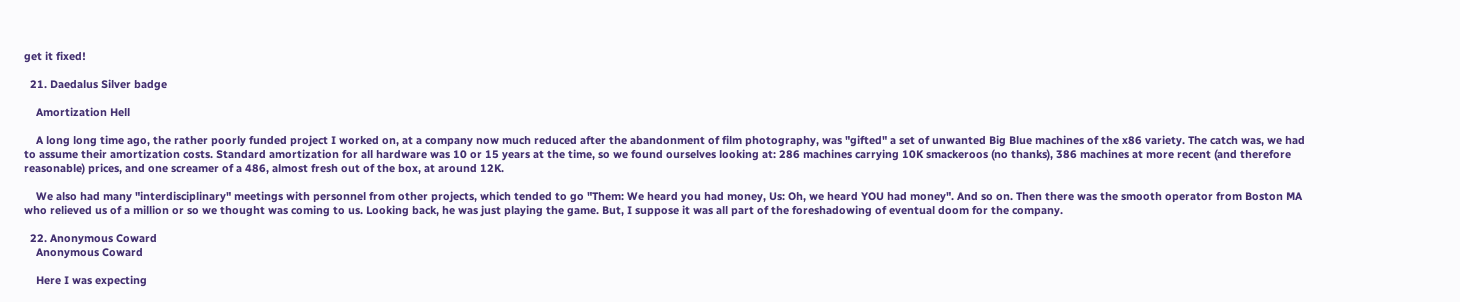get it fixed!

  21. Daedalus Silver badge

    Amortization Hell

    A long long time ago, the rather poorly funded project I worked on, at a company now much reduced after the abandonment of film photography, was "gifted" a set of unwanted Big Blue machines of the x86 variety. The catch was, we had to assume their amortization costs. Standard amortization for all hardware was 10 or 15 years at the time, so we found ourselves looking at: 286 machines carrying 10K smackeroos (no thanks), 386 machines at more recent (and therefore reasonable) prices, and one screamer of a 486, almost fresh out of the box, at around 12K.

    We also had many "interdisciplinary" meetings with personnel from other projects, which tended to go "Them: We heard you had money, Us: Oh, we heard YOU had money". And so on. Then there was the smooth operator from Boston MA who relieved us of a million or so we thought was coming to us. Looking back, he was just playing the game. But, I suppose it was all part of the foreshadowing of eventual doom for the company.

  22. Anonymous Coward
    Anonymous Coward

    Here I was expecting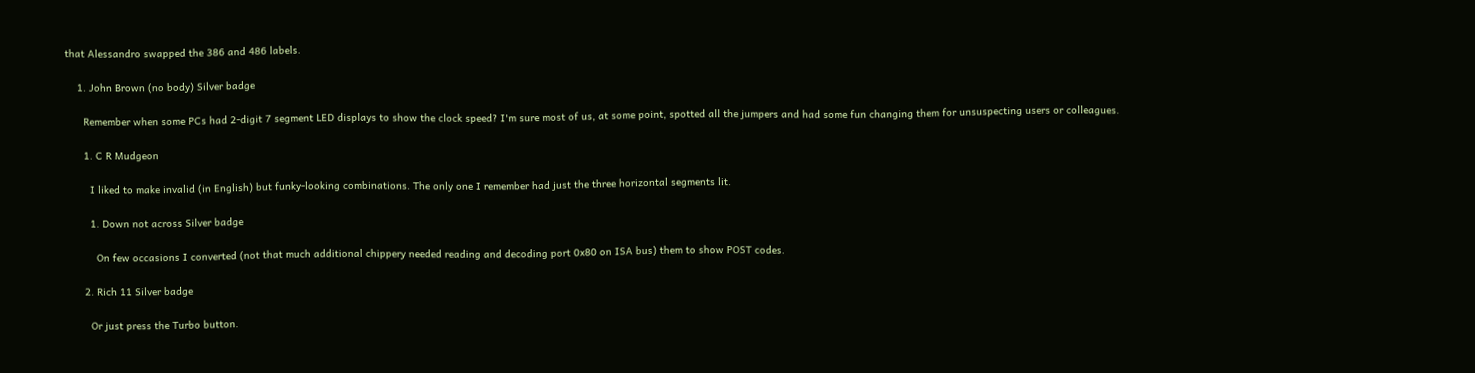that Alessandro swapped the 386 and 486 labels.

    1. John Brown (no body) Silver badge

      Remember when some PCs had 2-digit 7 segment LED displays to show the clock speed? I'm sure most of us, at some point, spotted all the jumpers and had some fun changing them for unsuspecting users or colleagues.

      1. C R Mudgeon

        I liked to make invalid (in English) but funky-looking combinations. The only one I remember had just the three horizontal segments lit.

        1. Down not across Silver badge

          On few occasions I converted (not that much additional chippery needed reading and decoding port 0x80 on ISA bus) them to show POST codes.

      2. Rich 11 Silver badge

        Or just press the Turbo button.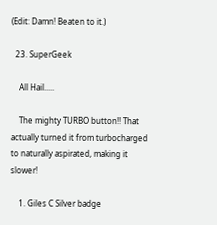(Edit: Damn! Beaten to it.)

  23. SuperGeek

    All Hail.....

    The mighty TURBO button!! That actually turned it from turbocharged to naturally aspirated, making it slower!

    1. Giles C Silver badge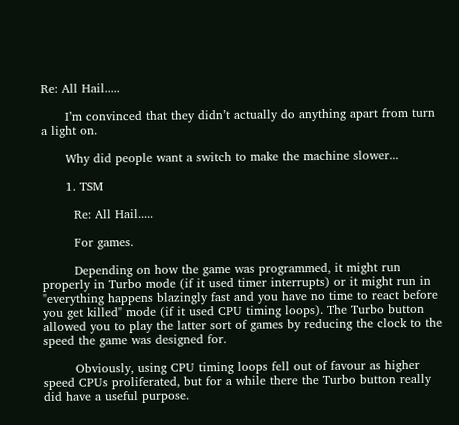Re: All Hail.....

      I’m convinced that they didn’t actually do anything apart from turn a light on.

      Why did people want a switch to make the machine slower...

      1. TSM

        Re: All Hail.....

        For games.

        Depending on how the game was programmed, it might run properly in Turbo mode (if it used timer interrupts) or it might run in "everything happens blazingly fast and you have no time to react before you get killed" mode (if it used CPU timing loops). The Turbo button allowed you to play the latter sort of games by reducing the clock to the speed the game was designed for.

        Obviously, using CPU timing loops fell out of favour as higher speed CPUs proliferated, but for a while there the Turbo button really did have a useful purpose.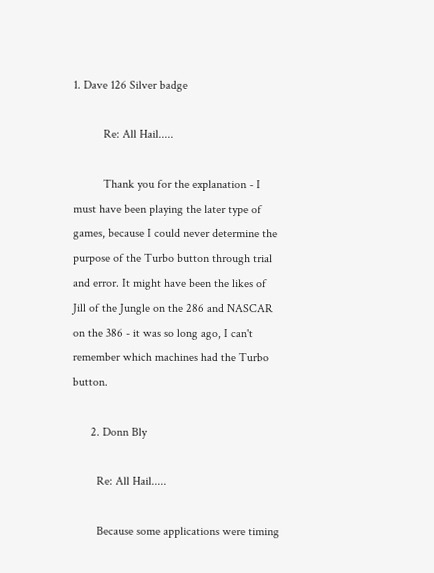1. Dave 126 Silver badge

          Re: All Hail.....

          Thank you for the explanation - I must have been playing the later type of games, because I could never determine the purpose of the Turbo button through trial and error. It might have been the likes of Jill of the Jungle on the 286 and NASCAR on the 386 - it was so long ago, I can't remember which machines had the Turbo button.

      2. Donn Bly

        Re: All Hail.....

        Because some applications were timing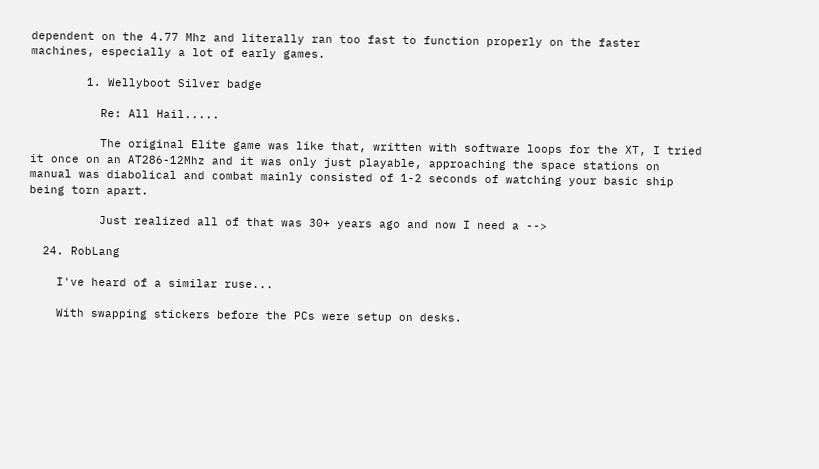dependent on the 4.77 Mhz and literally ran too fast to function properly on the faster machines, especially a lot of early games.

        1. Wellyboot Silver badge

          Re: All Hail.....

          The original Elite game was like that, written with software loops for the XT, I tried it once on an AT286-12Mhz and it was only just playable, approaching the space stations on manual was diabolical and combat mainly consisted of 1-2 seconds of watching your basic ship being torn apart.

          Just realized all of that was 30+ years ago and now I need a -->

  24. RobLang

    I've heard of a similar ruse...

    With swapping stickers before the PCs were setup on desks.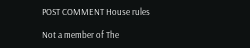POST COMMENT House rules

Not a member of The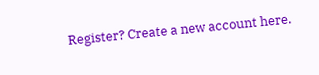Register? Create a new account here.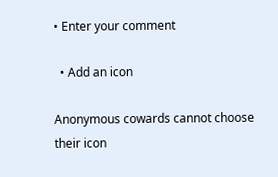• Enter your comment

  • Add an icon

Anonymous cowards cannot choose their icon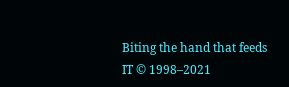Biting the hand that feeds IT © 1998–2021